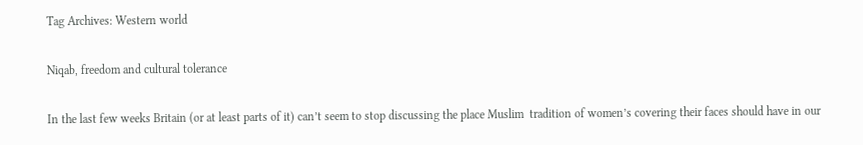Tag Archives: Western world

Niqab, freedom and cultural tolerance

In the last few weeks Britain (or at least parts of it) can’t seem to stop discussing the place Muslim  tradition of women’s covering their faces should have in our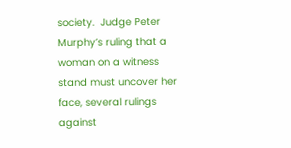society.  Judge Peter Murphy’s ruling that a woman on a witness stand must uncover her face, several rulings against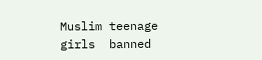Muslim teenage girls  banned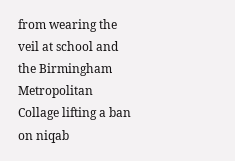from wearing the veil at school and the Birmingham Metropolitan Collage lifting a ban on niqab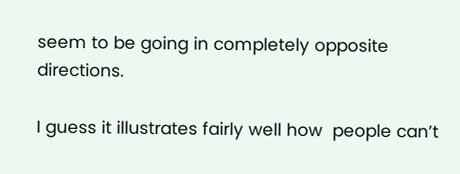seem to be going in completely opposite directions.

I guess it illustrates fairly well how  people can’t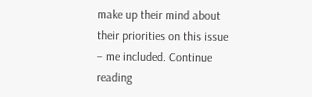make up their mind about their priorities on this issue – me included. Continue reading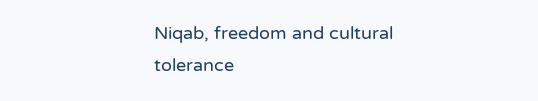Niqab, freedom and cultural tolerance